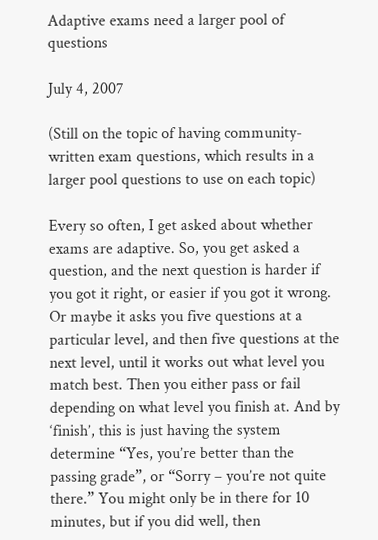Adaptive exams need a larger pool of questions

July 4, 2007

(Still on the topic of having community-written exam questions, which results in a larger pool questions to use on each topic)

Every so often, I get asked about whether exams are adaptive. So, you get asked a question, and the next question is harder if you got it right, or easier if you got it wrong. Or maybe it asks you five questions at a particular level, and then five questions at the next level, until it works out what level you match best. Then you either pass or fail depending on what level you finish at. And by ‘finish’, this is just having the system determine “Yes, you’re better than the passing grade”, or “Sorry – you’re not quite there.” You might only be in there for 10 minutes, but if you did well, then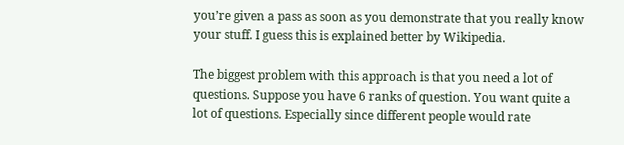you’re given a pass as soon as you demonstrate that you really know your stuff. I guess this is explained better by Wikipedia.

The biggest problem with this approach is that you need a lot of questions. Suppose you have 6 ranks of question. You want quite a lot of questions. Especially since different people would rate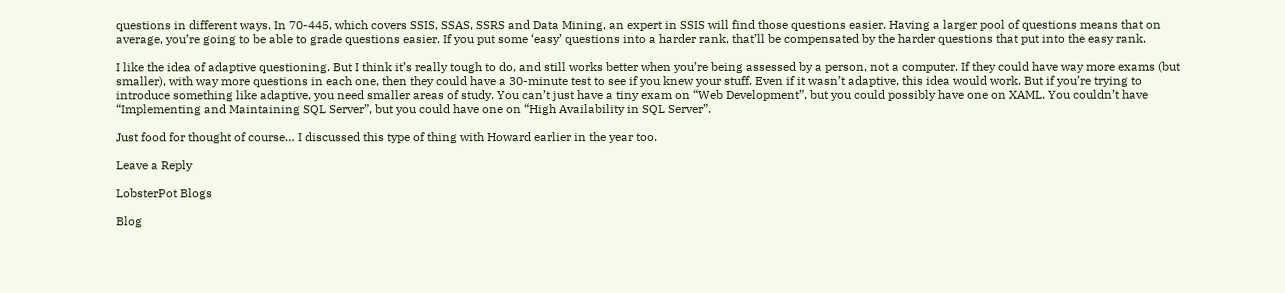questions in different ways. In 70-445, which covers SSIS, SSAS, SSRS and Data Mining, an expert in SSIS will find those questions easier. Having a larger pool of questions means that on average, you’re going to be able to grade questions easier. If you put some ‘easy’ questions into a harder rank, that’ll be compensated by the harder questions that put into the easy rank.

I like the idea of adaptive questioning. But I think it’s really tough to do, and still works better when you’re being assessed by a person, not a computer. If they could have way more exams (but smaller), with way more questions in each one, then they could have a 30-minute test to see if you knew your stuff. Even if it wasn’t adaptive, this idea would work. But if you’re trying to introduce something like adaptive, you need smaller areas of study. You can’t just have a tiny exam on “Web Development”, but you could possibly have one on XAML. You couldn’t have “Implementing and Maintaining SQL Server”, but you could have one on “High Availability in SQL Server”.

Just food for thought of course… I discussed this type of thing with Howard earlier in the year too.

Leave a Reply

LobsterPot Blogs

Blog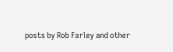posts by Rob Farley and other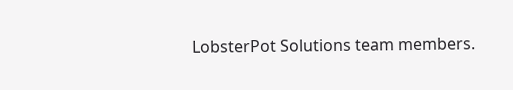LobsterPot Solutions team members.